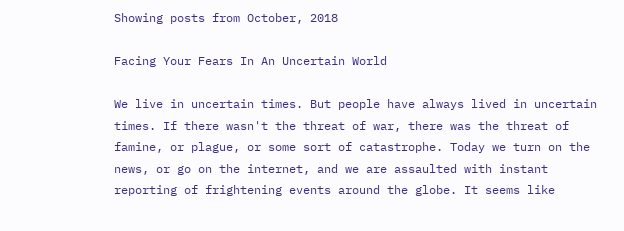Showing posts from October, 2018

Facing Your Fears In An Uncertain World

We live in uncertain times. But people have always lived in uncertain times. If there wasn't the threat of war, there was the threat of famine, or plague, or some sort of catastrophe. Today we turn on the news, or go on the internet, and we are assaulted with instant reporting of frightening events around the globe. It seems like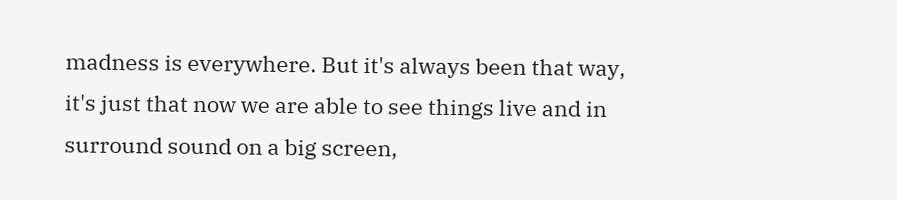madness is everywhere. But it's always been that way, it's just that now we are able to see things live and in surround sound on a big screen,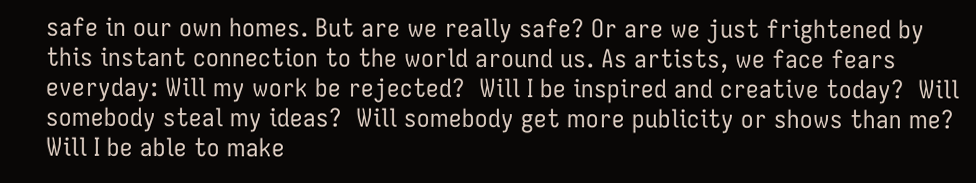safe in our own homes. But are we really safe? Or are we just frightened by this instant connection to the world around us. As artists, we face fears everyday: Will my work be rejected?  Will I be inspired and creative today?  Will somebody steal my ideas?  Will somebody get more publicity or shows than me? Will I be able to make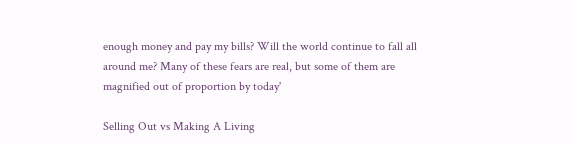enough money and pay my bills? Will the world continue to fall all around me? Many of these fears are real, but some of them are magnified out of proportion by today'

Selling Out vs Making A Living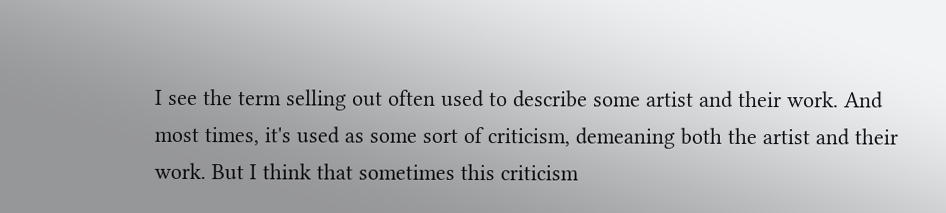I see the term selling out often used to describe some artist and their work. And most times, it's used as some sort of criticism, demeaning both the artist and their work. But I think that sometimes this criticism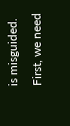is misguided. First, we need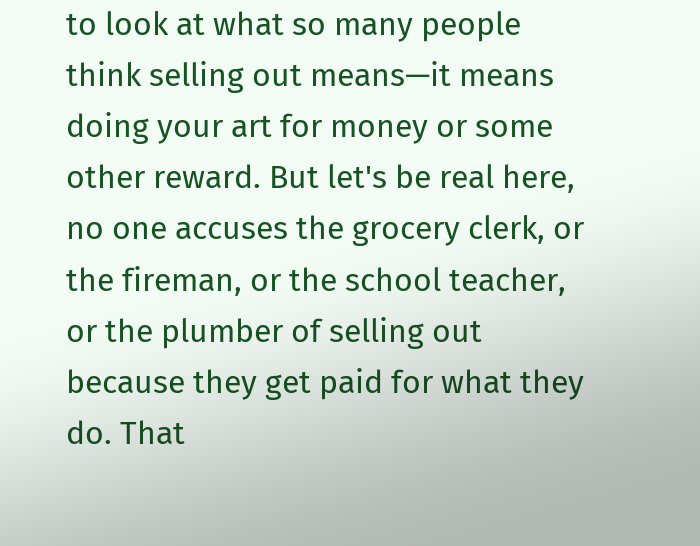to look at what so many people think selling out means—it means doing your art for money or some other reward. But let's be real here, no one accuses the grocery clerk, or the fireman, or the school teacher, or the plumber of selling out because they get paid for what they do. That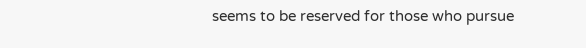seems to be reserved for those who pursue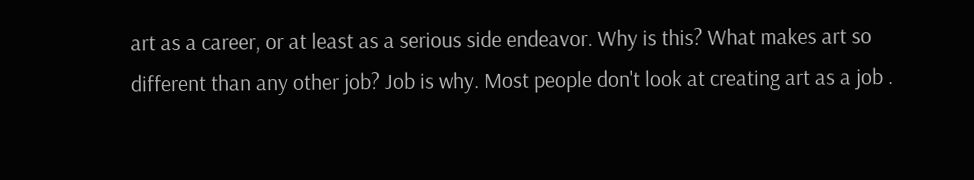art as a career, or at least as a serious side endeavor. Why is this? What makes art so different than any other job? Job is why. Most people don't look at creating art as a job .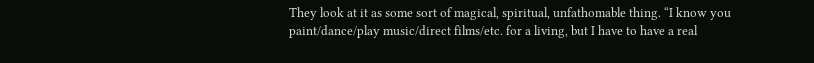They look at it as some sort of magical, spiritual, unfathomable thing. “I know you paint/dance/play music/direct films/etc. for a living, but I have to have a real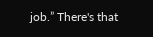job.” There's that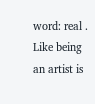word: real . Like being an artist is